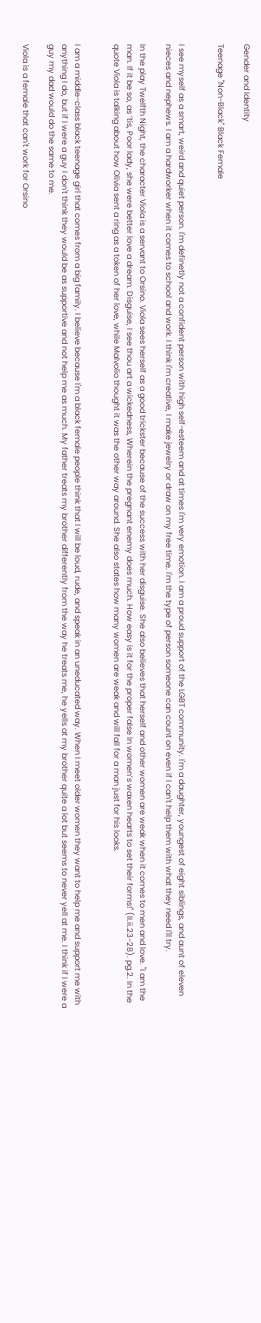Gender and Identity

Teenage "Non-Black" Black Female


I see myself as a smart, weird and quiet person. I'm definetly not a confident person with high self-esteem and at times I'm very emotion. I am a proud support of the LGBT community. I'm a daughter, youngest of eight siblings, and aunt of eleven nieces and nephews. I am a hardworker when it comes to school and work. I think I'm creative, I make jewelry or draw on my free time. I'm the type of person someone can count on even if I can't help them with what they need I'll try.

In the play Twelfth Night, the character Viola is a servant to Orsino. Viola sees herself as a good trickster because of the success with her disguise. She also believes that herself and other women are weak when it comes to men and love. "I am the man. If it be so, as ’tis, Poor lady, she were better love a dream. Disguise, I see thou art a wickedness, Wherein the pregnant enemy does much. How easy is it for the proper false In women’s waxen hearts to set their forms!" (II.ii.23-28). pg.2. In the quote Viola is talking about how Olivia sent a ring as a token of her love, while Malvolio thought it was the other way around. She also states how many women are weak and will fall for a man just for his looks.


I am a middle-class black teenage girl that comes from a big family. I believe because I'm a black female people think that I will be loud, rude, and speak in an uneducated way. When I meet older women they want to help me and support me with anything I do, but if I were a guy I don't think they would be as supportive and not help me as much. My father treats my brother differently from the way he treats me, he yells at my brother quite a lot but seems to never yell at me. I think if I were a guy my dad would do the same to me.

Viola is a female that can't work for Orsino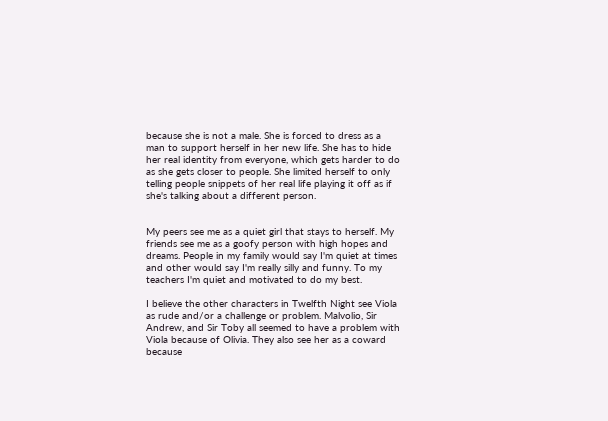because she is not a male. She is forced to dress as a man to support herself in her new life. She has to hide her real identity from everyone, which gets harder to do as she gets closer to people. She limited herself to only telling people snippets of her real life playing it off as if she's talking about a different person.


My peers see me as a quiet girl that stays to herself. My friends see me as a goofy person with high hopes and dreams. People in my family would say I'm quiet at times and other would say I'm really silly and funny. To my teachers I'm quiet and motivated to do my best.

I believe the other characters in Twelfth Night see Viola as rude and/or a challenge or problem. Malvolio, Sir Andrew, and Sir Toby all seemed to have a problem with Viola because of Olivia. They also see her as a coward because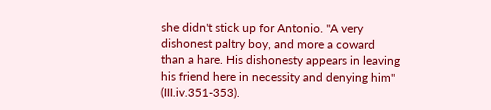she didn't stick up for Antonio. "A very dishonest paltry boy, and more a coward than a hare. His dishonesty appears in leaving his friend here in necessity and denying him" (III.iv.351-353).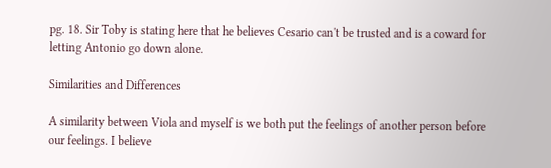pg. 18. Sir Toby is stating here that he believes Cesario can't be trusted and is a coward for letting Antonio go down alone.

Similarities and Differences

A similarity between Viola and myself is we both put the feelings of another person before our feelings. I believe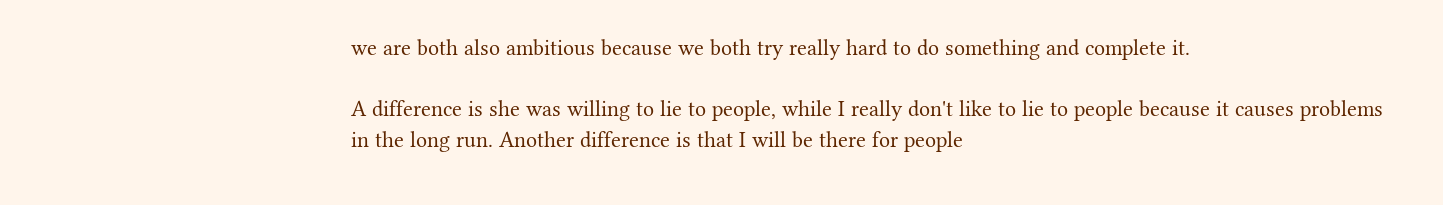we are both also ambitious because we both try really hard to do something and complete it.

A difference is she was willing to lie to people, while I really don't like to lie to people because it causes problems in the long run. Another difference is that I will be there for people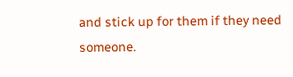and stick up for them if they need someone.